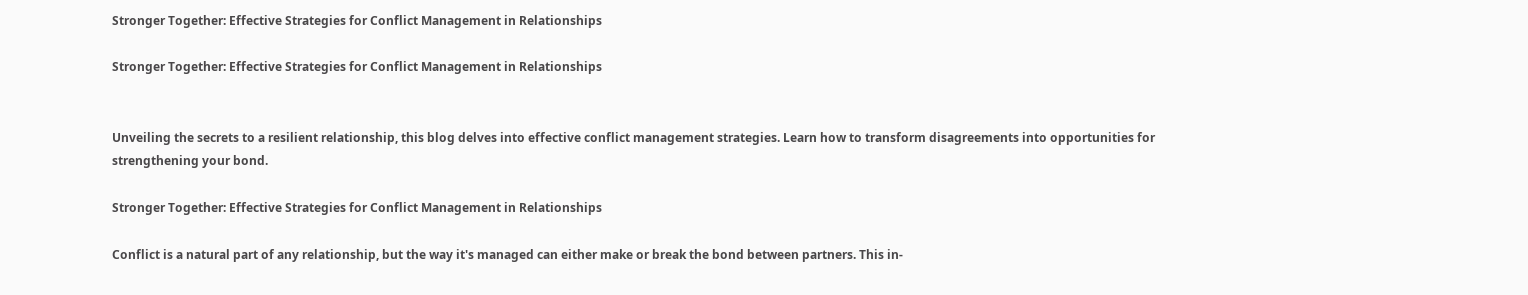Stronger Together: Effective Strategies for Conflict Management in Relationships

Stronger Together: Effective Strategies for Conflict Management in Relationships


Unveiling the secrets to a resilient relationship, this blog delves into effective conflict management strategies. Learn how to transform disagreements into opportunities for strengthening your bond.

Stronger Together: Effective Strategies for Conflict Management in Relationships

Conflict is a natural part of any relationship, but the way it's managed can either make or break the bond between partners. This in-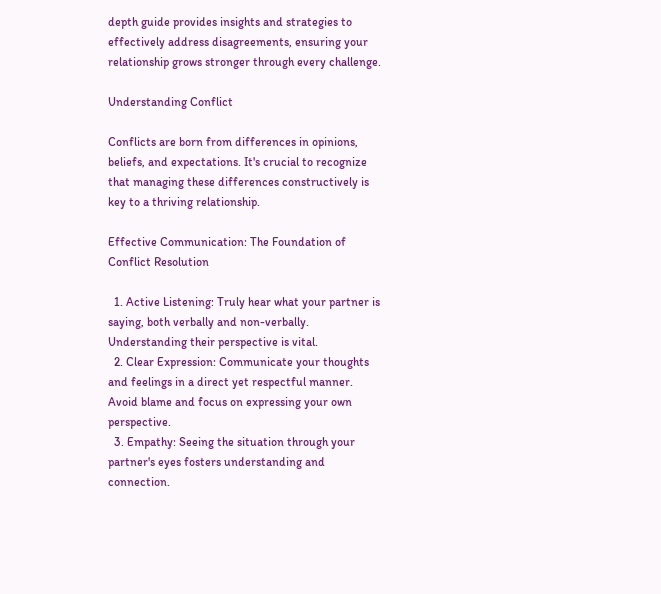depth guide provides insights and strategies to effectively address disagreements, ensuring your relationship grows stronger through every challenge.

Understanding Conflict

Conflicts are born from differences in opinions, beliefs, and expectations. It's crucial to recognize that managing these differences constructively is key to a thriving relationship.

Effective Communication: The Foundation of Conflict Resolution

  1. Active Listening: Truly hear what your partner is saying, both verbally and non-verbally. Understanding their perspective is vital.
  2. Clear Expression: Communicate your thoughts and feelings in a direct yet respectful manner. Avoid blame and focus on expressing your own perspective.
  3. Empathy: Seeing the situation through your partner's eyes fosters understanding and connection.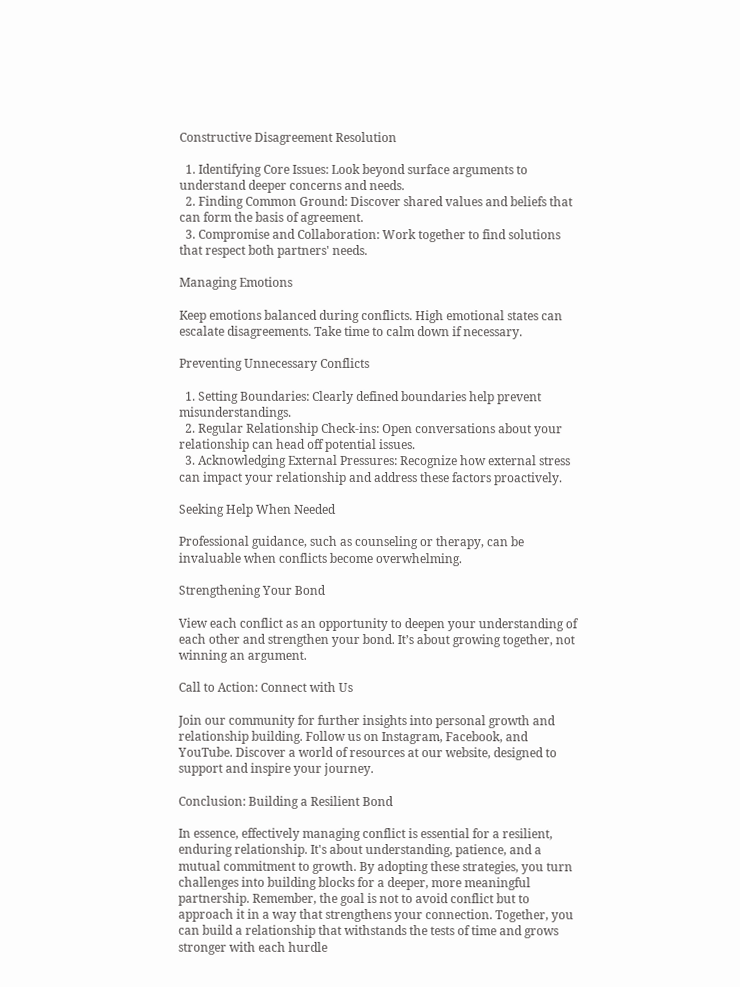Constructive Disagreement Resolution

  1. Identifying Core Issues: Look beyond surface arguments to understand deeper concerns and needs.
  2. Finding Common Ground: Discover shared values and beliefs that can form the basis of agreement.
  3. Compromise and Collaboration: Work together to find solutions that respect both partners' needs.

Managing Emotions

Keep emotions balanced during conflicts. High emotional states can escalate disagreements. Take time to calm down if necessary.

Preventing Unnecessary Conflicts

  1. Setting Boundaries: Clearly defined boundaries help prevent misunderstandings.
  2. Regular Relationship Check-ins: Open conversations about your relationship can head off potential issues.
  3. Acknowledging External Pressures: Recognize how external stress can impact your relationship and address these factors proactively.

Seeking Help When Needed

Professional guidance, such as counseling or therapy, can be invaluable when conflicts become overwhelming.

Strengthening Your Bond

View each conflict as an opportunity to deepen your understanding of each other and strengthen your bond. It’s about growing together, not winning an argument.

Call to Action: Connect with Us

Join our community for further insights into personal growth and relationship building. Follow us on Instagram, Facebook, and YouTube. Discover a world of resources at our website, designed to support and inspire your journey.

Conclusion: Building a Resilient Bond

In essence, effectively managing conflict is essential for a resilient, enduring relationship. It's about understanding, patience, and a mutual commitment to growth. By adopting these strategies, you turn challenges into building blocks for a deeper, more meaningful partnership. Remember, the goal is not to avoid conflict but to approach it in a way that strengthens your connection. Together, you can build a relationship that withstands the tests of time and grows stronger with each hurdle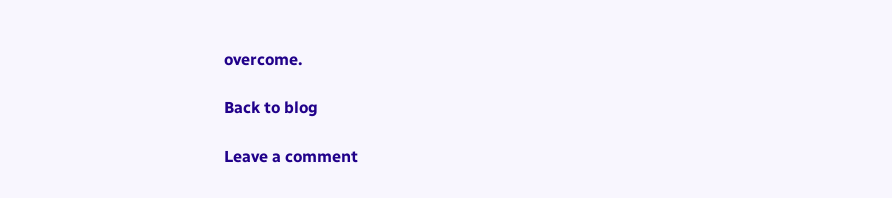overcome.

Back to blog

Leave a comment